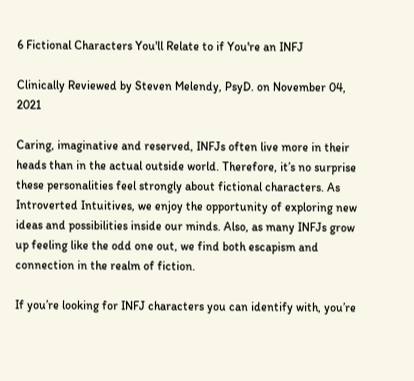6 Fictional Characters You'll Relate to if You're an INFJ

Clinically Reviewed by Steven Melendy, PsyD. on November 04, 2021

Caring, imaginative and reserved, INFJs often live more in their heads than in the actual outside world. Therefore, it’s no surprise these personalities feel strongly about fictional characters. As Introverted Intuitives, we enjoy the opportunity of exploring new ideas and possibilities inside our minds. Also, as many INFJs grow up feeling like the odd one out, we find both escapism and connection in the realm of fiction.

If you’re looking for INFJ characters you can identify with, you’re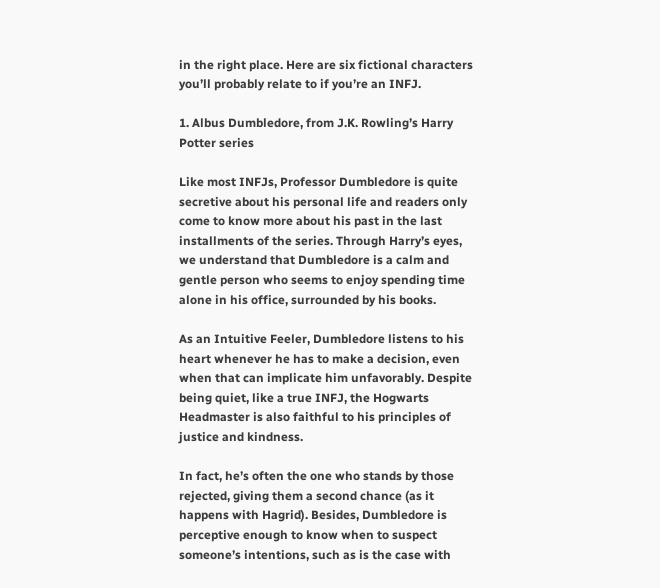in the right place. Here are six fictional characters you’ll probably relate to if you’re an INFJ.

1. Albus Dumbledore, from J.K. Rowling’s Harry Potter series

Like most INFJs, Professor Dumbledore is quite secretive about his personal life and readers only come to know more about his past in the last installments of the series. Through Harry’s eyes, we understand that Dumbledore is a calm and gentle person who seems to enjoy spending time alone in his office, surrounded by his books.

As an Intuitive Feeler, Dumbledore listens to his heart whenever he has to make a decision, even when that can implicate him unfavorably. Despite being quiet, like a true INFJ, the Hogwarts Headmaster is also faithful to his principles of justice and kindness.

In fact, he’s often the one who stands by those rejected, giving them a second chance (as it happens with Hagrid). Besides, Dumbledore is perceptive enough to know when to suspect someone’s intentions, such as is the case with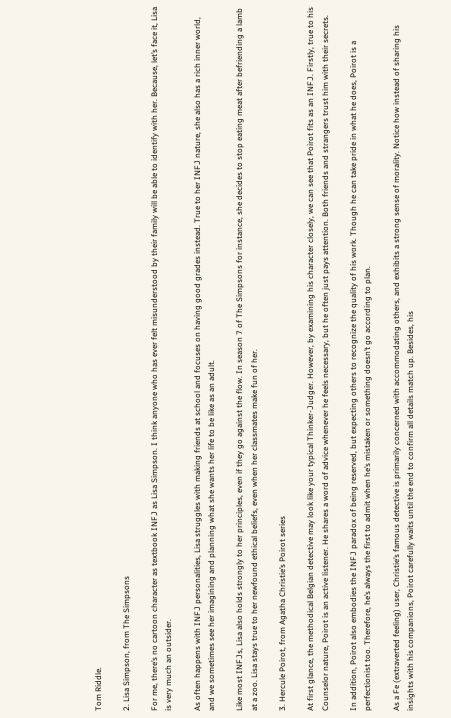Tom Riddle.

2. Lisa Simpson, from The Simpsons

For me, there’s no cartoon character as textbook INFJ as Lisa Simpson. I think anyone who has ever felt misunderstood by their family will be able to identify with her. Because, let’s face it, Lisa is very much an outsider.

As often happens with INFJ personalities, Lisa struggles with making friends at school and focuses on having good grades instead. True to her INFJ nature, she also has a rich inner world, and we sometimes see her imagining and planning what she wants her life to be like as an adult.

Like most INFJs, Lisa also holds strongly to her principles, even if they go against the flow. In season 7 of The Simpsons for instance, she decides to stop eating meat after befriending a lamb at a zoo. Lisa stays true to her newfound ethical beliefs, even when her classmates make fun of her.

3. Hercule Poirot, from Agatha Christie’s Poirot series

At first glance, the methodical Belgian detective may look like your typical Thinker-Judger. However, by examining his character closely, we can see that Poirot fits as an INFJ. Firstly, true to his Counselor nature, Poirot is an active listener. He shares a word of advice whenever he feels necessary, but he often just pays attention. Both friends and strangers trust him with their secrets.

In addition, Poirot also embodies the INFJ paradox of being reserved, but expecting others to recognize the quality of his work. Though he can take pride in what he does, Poirot is a perfectionist too. Therefore, he’s always the first to admit when he’s mistaken or something doesn’t go according to plan.

As a Fe (extraverted feeling) user, Christie’s famous detective is primarily concerned with accommodating others, and exhibits a strong sense of morality. Notice how instead of sharing his insights with his companions, Poirot carefully waits until the end to confirm all details match up. Besides, his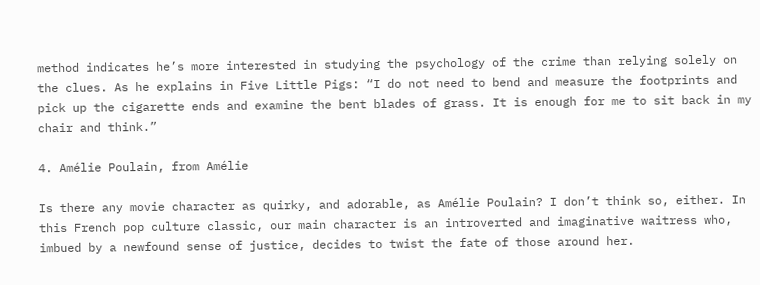method indicates he’s more interested in studying the psychology of the crime than relying solely on the clues. As he explains in Five Little Pigs: “I do not need to bend and measure the footprints and pick up the cigarette ends and examine the bent blades of grass. It is enough for me to sit back in my chair and think.”

4. Amélie Poulain, from Amélie

Is there any movie character as quirky, and adorable, as Amélie Poulain? I don’t think so, either. In this French pop culture classic, our main character is an introverted and imaginative waitress who, imbued by a newfound sense of justice, decides to twist the fate of those around her.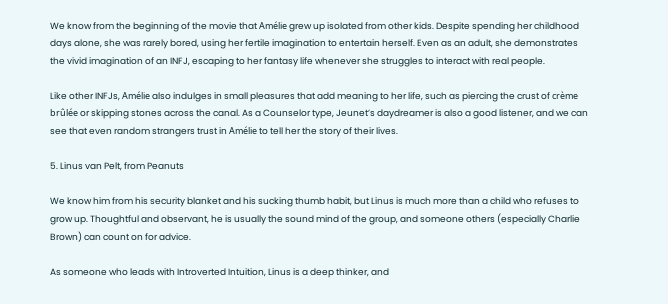We know from the beginning of the movie that Amélie grew up isolated from other kids. Despite spending her childhood days alone, she was rarely bored, using her fertile imagination to entertain herself. Even as an adult, she demonstrates the vivid imagination of an INFJ, escaping to her fantasy life whenever she struggles to interact with real people.

Like other INFJs, Amélie also indulges in small pleasures that add meaning to her life, such as piercing the crust of crème brûlée or skipping stones across the canal. As a Counselor type, Jeunet’s daydreamer is also a good listener, and we can see that even random strangers trust in Amélie to tell her the story of their lives.

5. Linus van Pelt, from Peanuts

We know him from his security blanket and his sucking thumb habit, but Linus is much more than a child who refuses to grow up. Thoughtful and observant, he is usually the sound mind of the group, and someone others (especially Charlie Brown) can count on for advice.

As someone who leads with Introverted Intuition, Linus is a deep thinker, and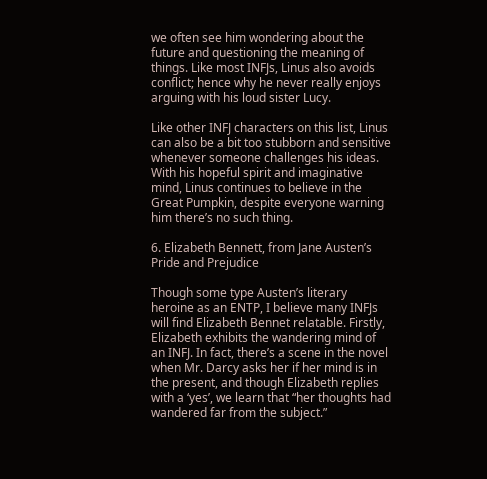we often see him wondering about the future and questioning the meaning of things. Like most INFJs, Linus also avoids conflict; hence why he never really enjoys arguing with his loud sister Lucy.

Like other INFJ characters on this list, Linus can also be a bit too stubborn and sensitive whenever someone challenges his ideas. With his hopeful spirit and imaginative mind, Linus continues to believe in the Great Pumpkin, despite everyone warning him there’s no such thing.

6. Elizabeth Bennett, from Jane Austen’s Pride and Prejudice

Though some type Austen’s literary heroine as an ENTP, I believe many INFJs will find Elizabeth Bennet relatable. Firstly, Elizabeth exhibits the wandering mind of an INFJ. In fact, there’s a scene in the novel when Mr. Darcy asks her if her mind is in the present, and though Elizabeth replies with a ‘yes’, we learn that “her thoughts had wandered far from the subject.”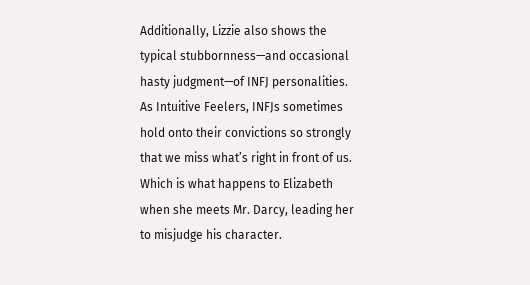Additionally, Lizzie also shows the typical stubbornness—and occasional hasty judgment—of INFJ personalities. As Intuitive Feelers, INFJs sometimes hold onto their convictions so strongly that we miss what’s right in front of us. Which is what happens to Elizabeth when she meets Mr. Darcy, leading her to misjudge his character.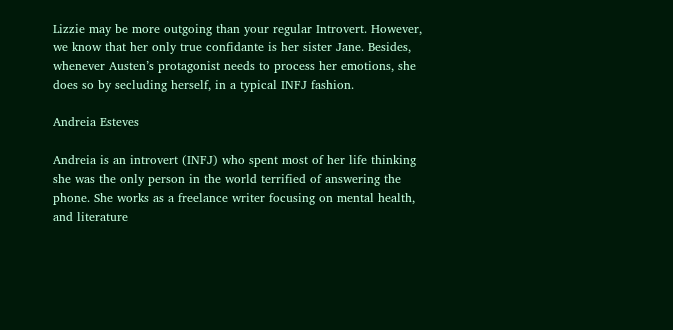Lizzie may be more outgoing than your regular Introvert. However, we know that her only true confidante is her sister Jane. Besides, whenever Austen’s protagonist needs to process her emotions, she does so by secluding herself, in a typical INFJ fashion.

Andreia Esteves

Andreia is an introvert (INFJ) who spent most of her life thinking she was the only person in the world terrified of answering the phone. She works as a freelance writer focusing on mental health, and literature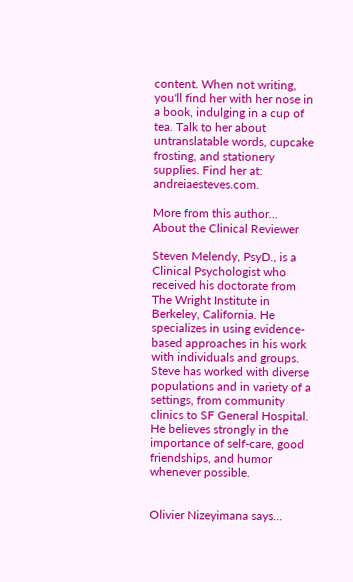content. When not writing, you'll find her with her nose in a book, indulging in a cup of tea. Talk to her about untranslatable words, cupcake frosting, and stationery supplies. Find her at: andreiaesteves.com.

More from this author...
About the Clinical Reviewer

Steven Melendy, PsyD., is a Clinical Psychologist who received his doctorate from The Wright Institute in Berkeley, California. He specializes in using evidence-based approaches in his work with individuals and groups. Steve has worked with diverse populations and in variety of a settings, from community clinics to SF General Hospital. He believes strongly in the importance of self-care, good friendships, and humor whenever possible.


Olivier Nizeyimana says...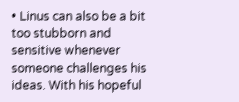• Linus can also be a bit too stubborn and sensitive whenever someone challenges his ideas. With his hopeful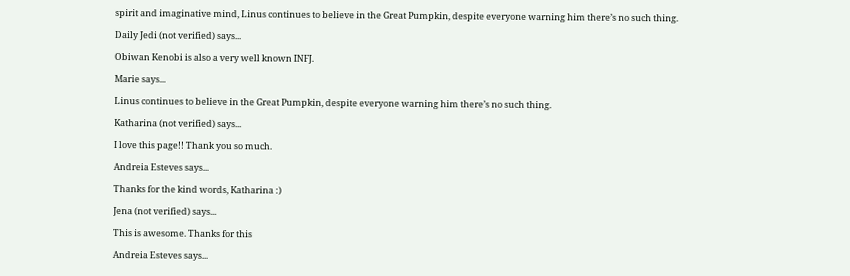spirit and imaginative mind, Linus continues to believe in the Great Pumpkin, despite everyone warning him there’s no such thing.

Daily Jedi (not verified) says...

Obiwan Kenobi is also a very well known INFJ.

Marie says...

Linus continues to believe in the Great Pumpkin, despite everyone warning him there’s no such thing.

Katharina (not verified) says...

I love this page!! Thank you so much.

Andreia Esteves says...

Thanks for the kind words, Katharina :)

Jena (not verified) says...

This is awesome. Thanks for this

Andreia Esteves says...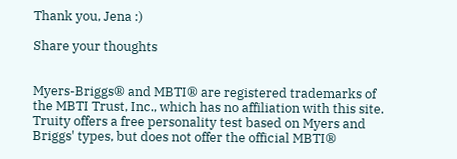Thank you, Jena :)

Share your thoughts


Myers-Briggs® and MBTI® are registered trademarks of the MBTI Trust, Inc., which has no affiliation with this site. Truity offers a free personality test based on Myers and Briggs' types, but does not offer the official MBTI®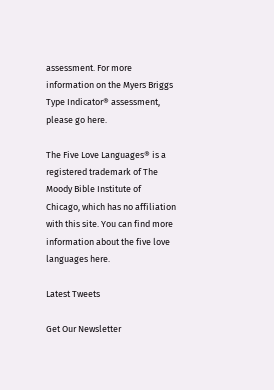assessment. For more information on the Myers Briggs Type Indicator® assessment, please go here.

The Five Love Languages® is a registered trademark of The Moody Bible Institute of Chicago, which has no affiliation with this site. You can find more information about the five love languages here.

Latest Tweets

Get Our Newsletter